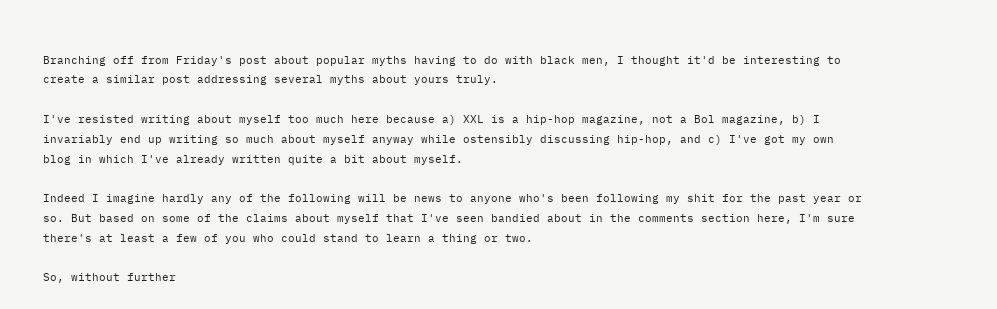Branching off from Friday's post about popular myths having to do with black men, I thought it'd be interesting to create a similar post addressing several myths about yours truly.

I've resisted writing about myself too much here because a) XXL is a hip-hop magazine, not a Bol magazine, b) I invariably end up writing so much about myself anyway while ostensibly discussing hip-hop, and c) I've got my own blog in which I've already written quite a bit about myself.

Indeed I imagine hardly any of the following will be news to anyone who's been following my shit for the past year or so. But based on some of the claims about myself that I've seen bandied about in the comments section here, I'm sure there's at least a few of you who could stand to learn a thing or two.

So, without further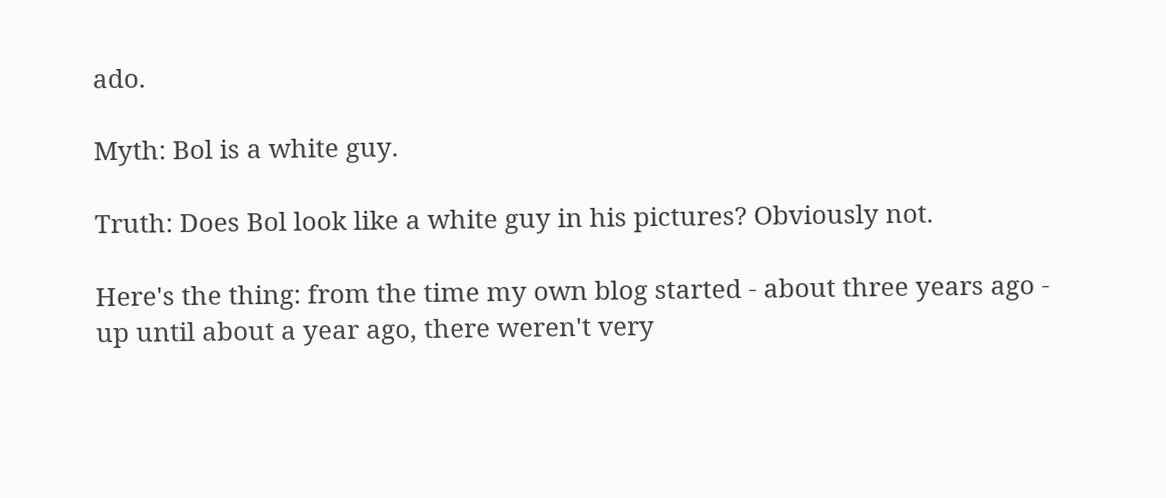ado.

Myth: Bol is a white guy.

Truth: Does Bol look like a white guy in his pictures? Obviously not.

Here's the thing: from the time my own blog started - about three years ago - up until about a year ago, there weren't very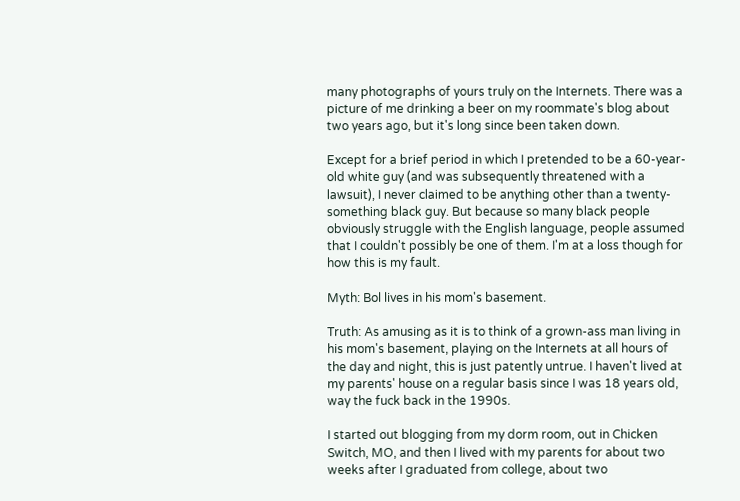many photographs of yours truly on the Internets. There was a picture of me drinking a beer on my roommate's blog about two years ago, but it's long since been taken down.

Except for a brief period in which I pretended to be a 60-year-old white guy (and was subsequently threatened with a lawsuit), I never claimed to be anything other than a twenty-something black guy. But because so many black people obviously struggle with the English language, people assumed that I couldn't possibly be one of them. I'm at a loss though for how this is my fault.

Myth: Bol lives in his mom's basement.

Truth: As amusing as it is to think of a grown-ass man living in his mom's basement, playing on the Internets at all hours of the day and night, this is just patently untrue. I haven't lived at my parents' house on a regular basis since I was 18 years old, way the fuck back in the 1990s.

I started out blogging from my dorm room, out in Chicken Switch, MO, and then I lived with my parents for about two weeks after I graduated from college, about two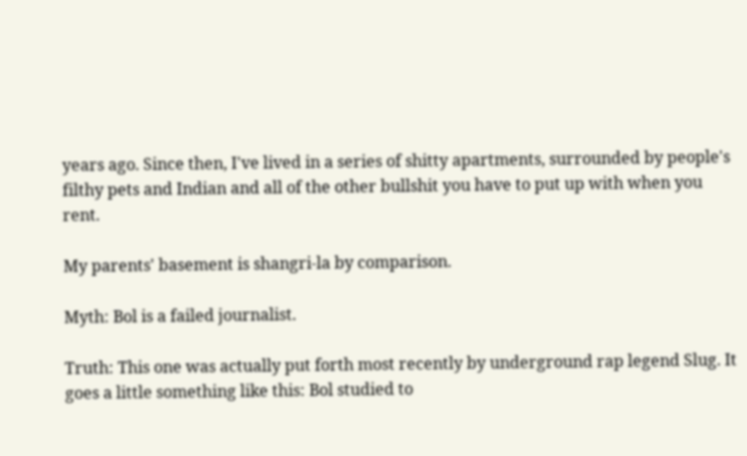years ago. Since then, I've lived in a series of shitty apartments, surrounded by people's filthy pets and Indian and all of the other bullshit you have to put up with when you rent.

My parents' basement is shangri-la by comparison.

Myth: Bol is a failed journalist.

Truth: This one was actually put forth most recently by underground rap legend Slug. It goes a little something like this: Bol studied to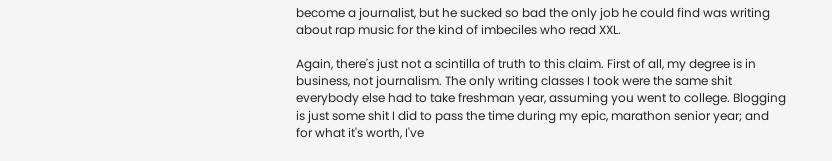become a journalist, but he sucked so bad the only job he could find was writing about rap music for the kind of imbeciles who read XXL.

Again, there's just not a scintilla of truth to this claim. First of all, my degree is in business, not journalism. The only writing classes I took were the same shit everybody else had to take freshman year, assuming you went to college. Blogging is just some shit I did to pass the time during my epic, marathon senior year; and for what it's worth, I've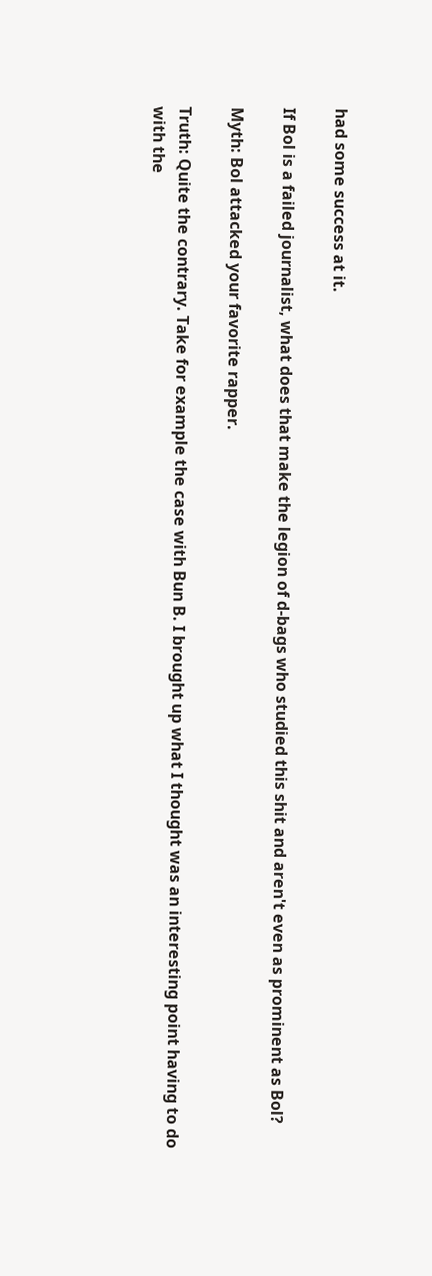had some success at it.

If Bol is a failed journalist, what does that make the legion of d-bags who studied this shit and aren't even as prominent as Bol?

Myth: Bol attacked your favorite rapper.

Truth: Quite the contrary. Take for example the case with Bun B. I brought up what I thought was an interesting point having to do with the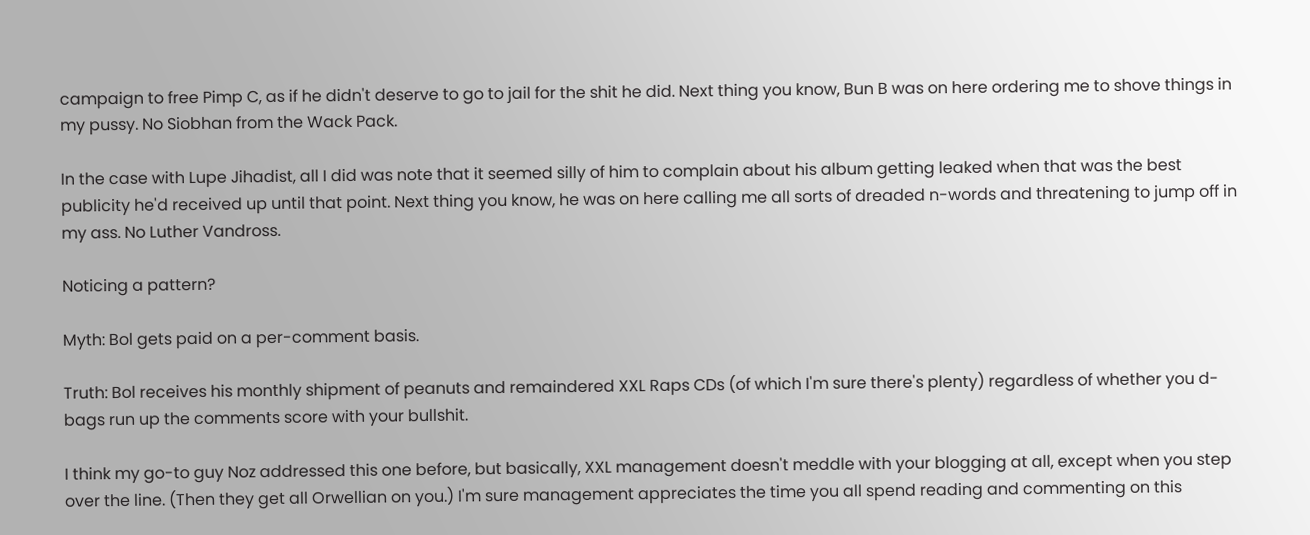campaign to free Pimp C, as if he didn't deserve to go to jail for the shit he did. Next thing you know, Bun B was on here ordering me to shove things in my pussy. No Siobhan from the Wack Pack.

In the case with Lupe Jihadist, all I did was note that it seemed silly of him to complain about his album getting leaked when that was the best publicity he'd received up until that point. Next thing you know, he was on here calling me all sorts of dreaded n-words and threatening to jump off in my ass. No Luther Vandross.

Noticing a pattern?

Myth: Bol gets paid on a per-comment basis.

Truth: Bol receives his monthly shipment of peanuts and remaindered XXL Raps CDs (of which I'm sure there's plenty) regardless of whether you d-bags run up the comments score with your bullshit.

I think my go-to guy Noz addressed this one before, but basically, XXL management doesn't meddle with your blogging at all, except when you step over the line. (Then they get all Orwellian on you.) I'm sure management appreciates the time you all spend reading and commenting on this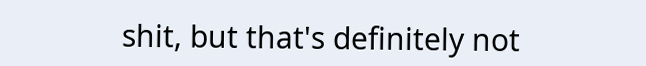shit, but that's definitely not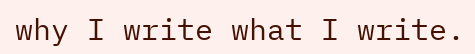why I write what I write.